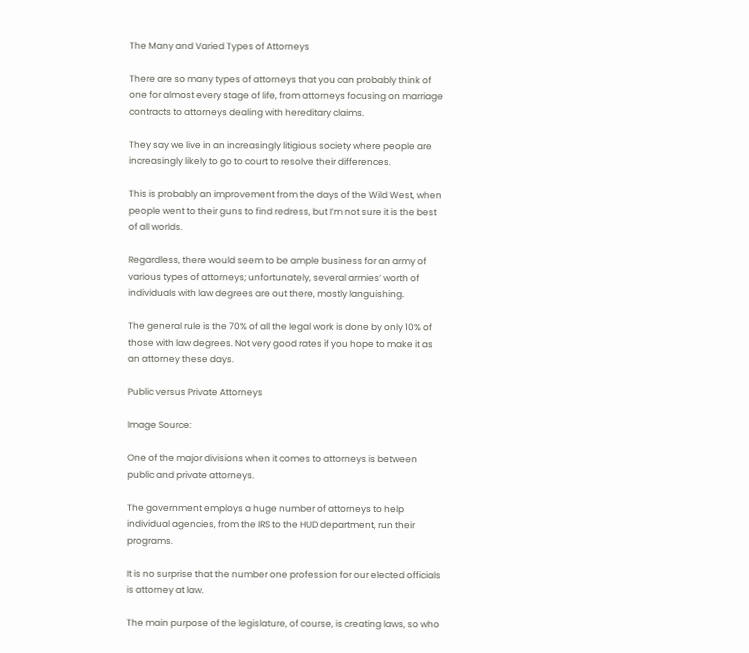The Many and Varied Types of Attorneys

There are so many types of attorneys that you can probably think of one for almost every stage of life, from attorneys focusing on marriage contracts to attorneys dealing with hereditary claims.

They say we live in an increasingly litigious society where people are increasingly likely to go to court to resolve their differences.

This is probably an improvement from the days of the Wild West, when people went to their guns to find redress, but I’m not sure it is the best of all worlds.

Regardless, there would seem to be ample business for an army of various types of attorneys; unfortunately, several armies’ worth of individuals with law degrees are out there, mostly languishing.

The general rule is the 70% of all the legal work is done by only 10% of those with law degrees. Not very good rates if you hope to make it as an attorney these days.

Public versus Private Attorneys

Image Source:

One of the major divisions when it comes to attorneys is between public and private attorneys.

The government employs a huge number of attorneys to help individual agencies, from the IRS to the HUD department, run their programs.

It is no surprise that the number one profession for our elected officials is attorney at law.

The main purpose of the legislature, of course, is creating laws, so who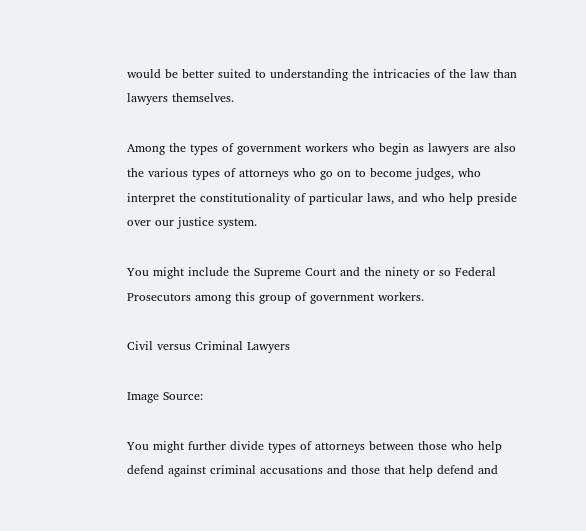would be better suited to understanding the intricacies of the law than lawyers themselves.

Among the types of government workers who begin as lawyers are also the various types of attorneys who go on to become judges, who interpret the constitutionality of particular laws, and who help preside over our justice system.

You might include the Supreme Court and the ninety or so Federal Prosecutors among this group of government workers.

Civil versus Criminal Lawyers

Image Source:

You might further divide types of attorneys between those who help defend against criminal accusations and those that help defend and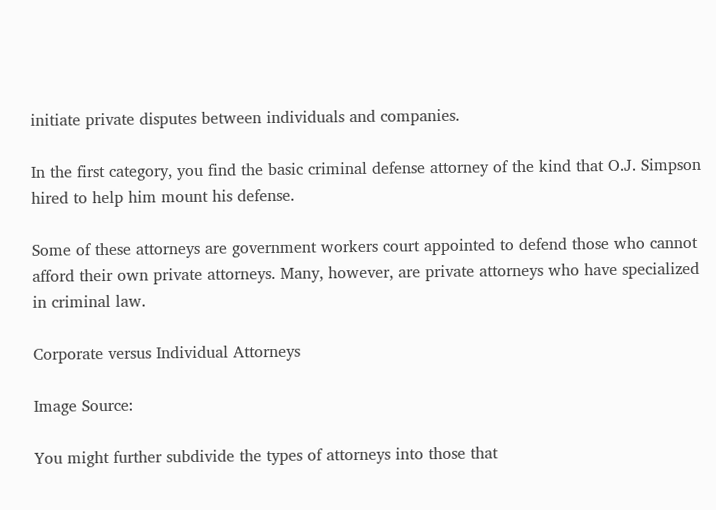initiate private disputes between individuals and companies.

In the first category, you find the basic criminal defense attorney of the kind that O.J. Simpson hired to help him mount his defense.

Some of these attorneys are government workers court appointed to defend those who cannot afford their own private attorneys. Many, however, are private attorneys who have specialized in criminal law.

Corporate versus Individual Attorneys

Image Source:

You might further subdivide the types of attorneys into those that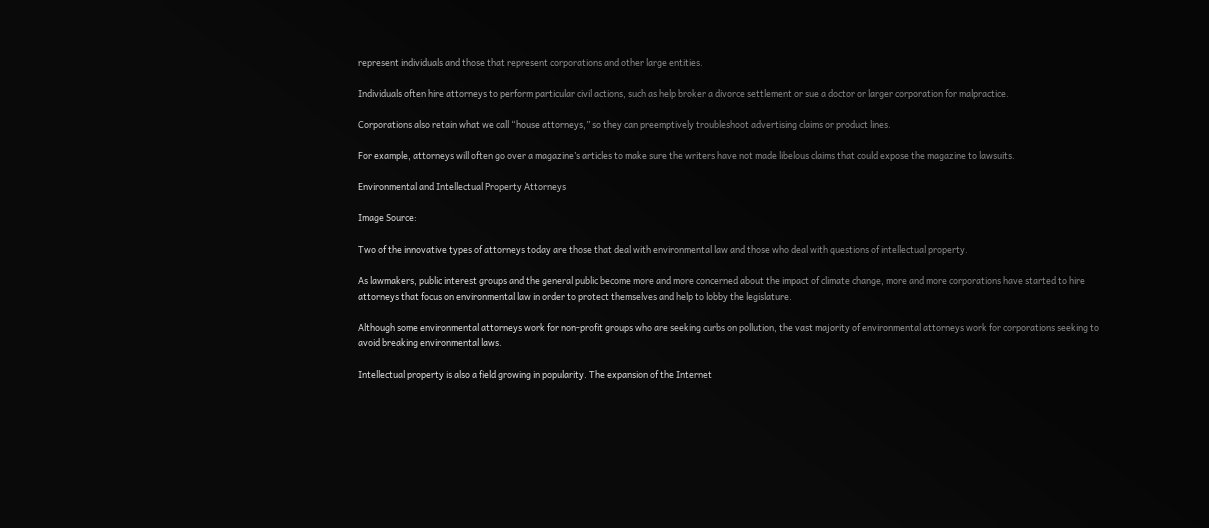represent individuals and those that represent corporations and other large entities.

Individuals often hire attorneys to perform particular civil actions, such as help broker a divorce settlement or sue a doctor or larger corporation for malpractice.

Corporations also retain what we call “house attorneys,” so they can preemptively troubleshoot advertising claims or product lines.

For example, attorneys will often go over a magazine’s articles to make sure the writers have not made libelous claims that could expose the magazine to lawsuits.

Environmental and Intellectual Property Attorneys

Image Source:

Two of the innovative types of attorneys today are those that deal with environmental law and those who deal with questions of intellectual property.

As lawmakers, public interest groups and the general public become more and more concerned about the impact of climate change, more and more corporations have started to hire attorneys that focus on environmental law in order to protect themselves and help to lobby the legislature.

Although some environmental attorneys work for non-profit groups who are seeking curbs on pollution, the vast majority of environmental attorneys work for corporations seeking to avoid breaking environmental laws.

Intellectual property is also a field growing in popularity. The expansion of the Internet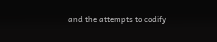and the attempts to codify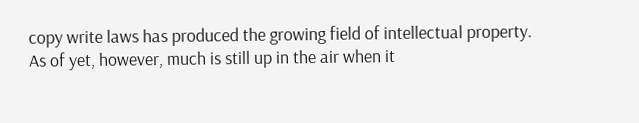copy write laws has produced the growing field of intellectual property. As of yet, however, much is still up in the air when it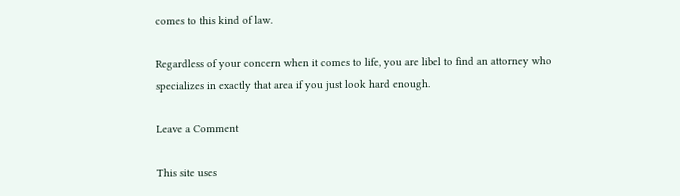comes to this kind of law.

Regardless of your concern when it comes to life, you are libel to find an attorney who specializes in exactly that area if you just look hard enough.

Leave a Comment

This site uses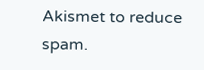Akismet to reduce spam.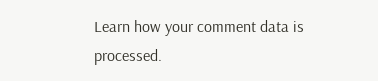Learn how your comment data is processed.